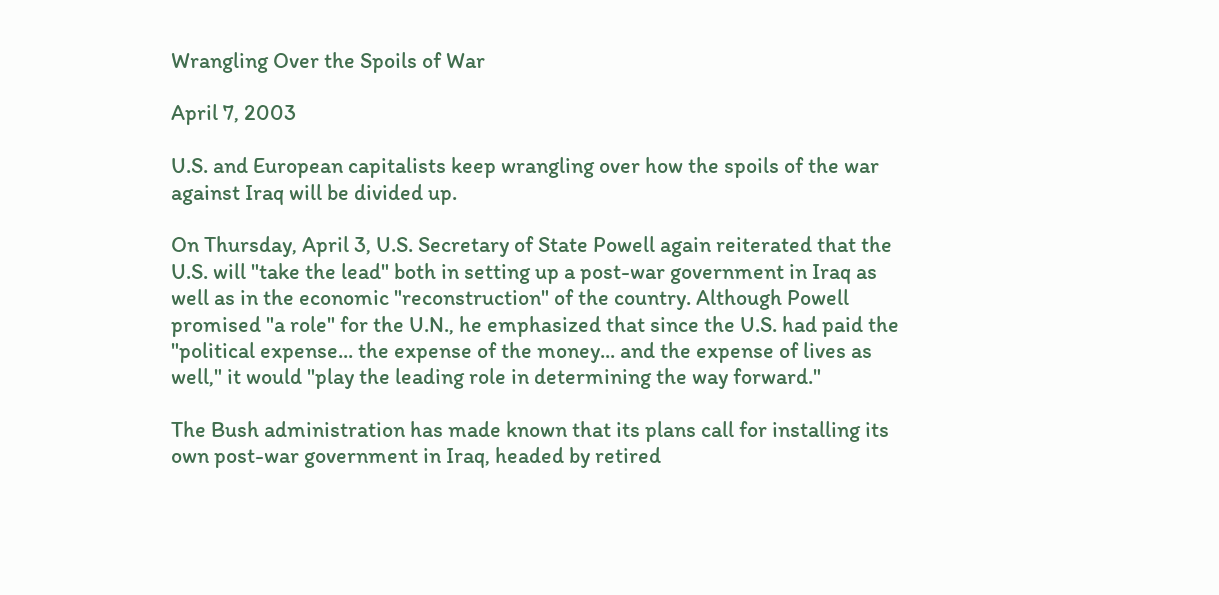Wrangling Over the Spoils of War

April 7, 2003

U.S. and European capitalists keep wrangling over how the spoils of the war against Iraq will be divided up.

On Thursday, April 3, U.S. Secretary of State Powell again reiterated that the U.S. will "take the lead" both in setting up a post-war government in Iraq as well as in the economic "reconstruction" of the country. Although Powell promised "a role" for the U.N., he emphasized that since the U.S. had paid the "political expense... the expense of the money... and the expense of lives as well," it would "play the leading role in determining the way forward."

The Bush administration has made known that its plans call for installing its own post-war government in Iraq, headed by retired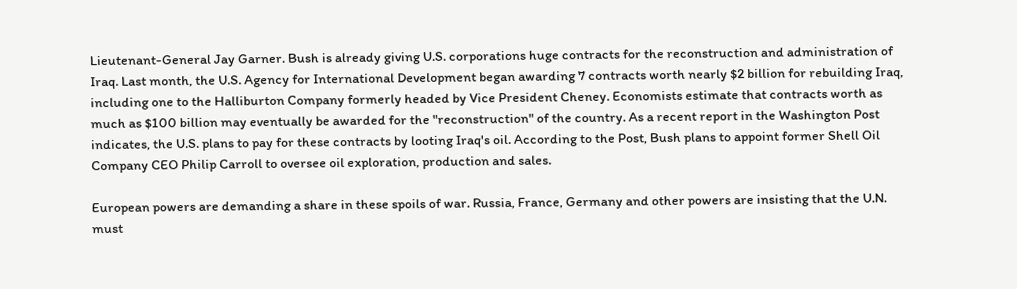Lieutenant-General Jay Garner. Bush is already giving U.S. corporations huge contracts for the reconstruction and administration of Iraq. Last month, the U.S. Agency for International Development began awarding 7 contracts worth nearly $2 billion for rebuilding Iraq, including one to the Halliburton Company formerly headed by Vice President Cheney. Economists estimate that contracts worth as much as $100 billion may eventually be awarded for the "reconstruction" of the country. As a recent report in the Washington Post indicates, the U.S. plans to pay for these contracts by looting Iraq's oil. According to the Post, Bush plans to appoint former Shell Oil Company CEO Philip Carroll to oversee oil exploration, production and sales.

European powers are demanding a share in these spoils of war. Russia, France, Germany and other powers are insisting that the U.N. must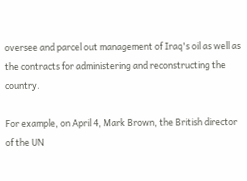oversee and parcel out management of Iraq's oil as well as the contracts for administering and reconstructing the country.

For example, on April 4, Mark Brown, the British director of the UN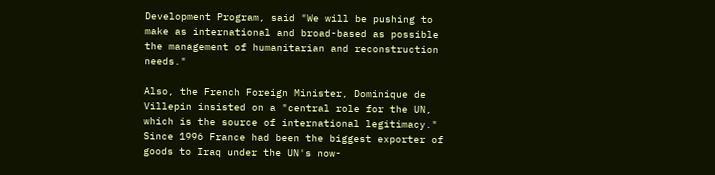Development Program, said "We will be pushing to make as international and broad-based as possible the management of humanitarian and reconstruction needs."

Also, the French Foreign Minister, Dominique de Villepin insisted on a "central role for the UN, which is the source of international legitimacy." Since 1996 France had been the biggest exporter of goods to Iraq under the UN's now-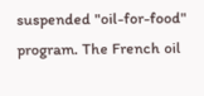suspended "oil-for-food" program. The French oil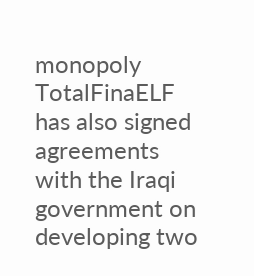monopoly TotalFinaELF has also signed agreements with the Iraqi government on developing two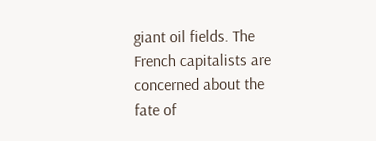giant oil fields. The French capitalists are concerned about the fate of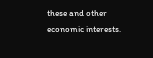these and other economic interests.